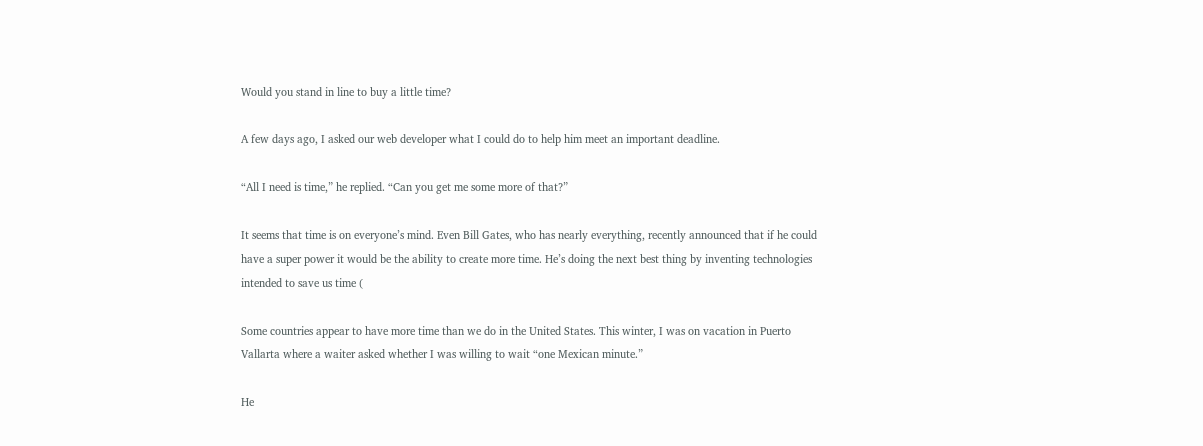Would you stand in line to buy a little time?

A few days ago, I asked our web developer what I could do to help him meet an important deadline.

“All I need is time,” he replied. “Can you get me some more of that?”

It seems that time is on everyone’s mind. Even Bill Gates, who has nearly everything, recently announced that if he could have a super power it would be the ability to create more time. He’s doing the next best thing by inventing technologies intended to save us time (

Some countries appear to have more time than we do in the United States. This winter, I was on vacation in Puerto Vallarta where a waiter asked whether I was willing to wait “one Mexican minute.”

He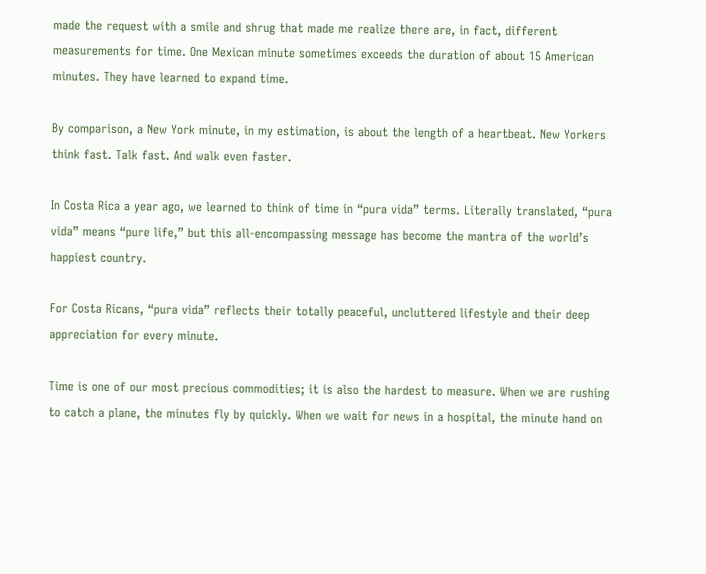made the request with a smile and shrug that made me realize there are, in fact, different measurements for time. One Mexican minute sometimes exceeds the duration of about 15 American minutes. They have learned to expand time.

By comparison, a New York minute, in my estimation, is about the length of a heartbeat. New Yorkers think fast. Talk fast. And walk even faster.

In Costa Rica a year ago, we learned to think of time in “pura vida” terms. Literally translated, “pura vida” means “pure life,” but this all-encompassing message has become the mantra of the world’s happiest country.

For Costa Ricans, “pura vida” reflects their totally peaceful, uncluttered lifestyle and their deep appreciation for every minute.

Time is one of our most precious commodities; it is also the hardest to measure. When we are rushing to catch a plane, the minutes fly by quickly. When we wait for news in a hospital, the minute hand on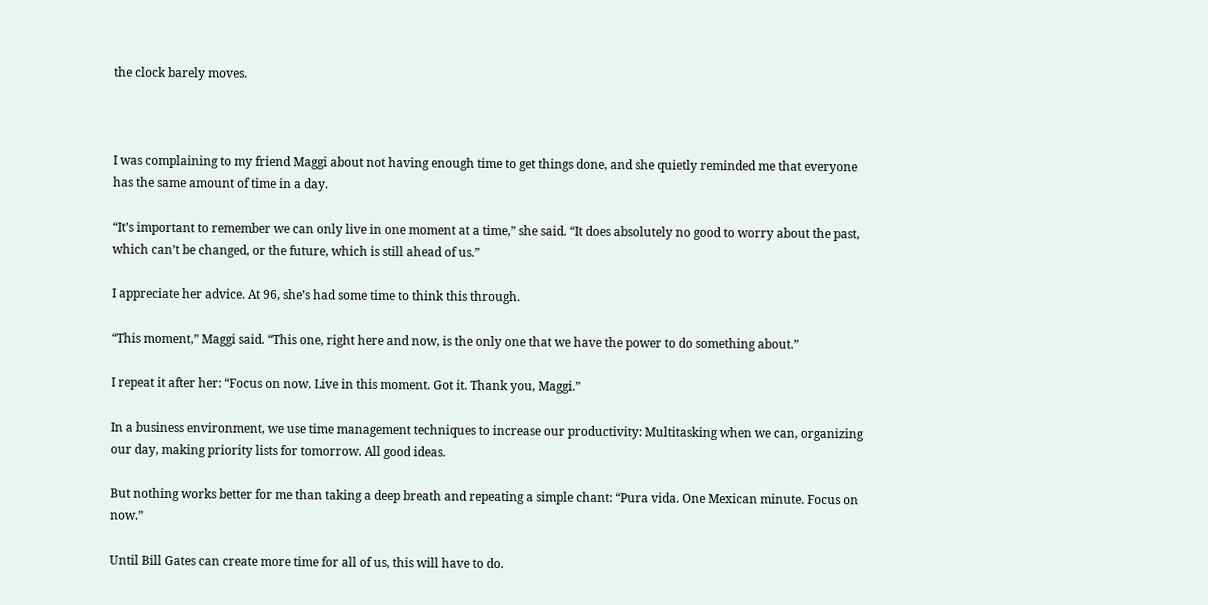the clock barely moves.



I was complaining to my friend Maggi about not having enough time to get things done, and she quietly reminded me that everyone has the same amount of time in a day.

“It’s important to remember we can only live in one moment at a time,” she said. “It does absolutely no good to worry about the past, which can’t be changed, or the future, which is still ahead of us.”

I appreciate her advice. At 96, she’s had some time to think this through.

“This moment,” Maggi said. “This one, right here and now, is the only one that we have the power to do something about.”

I repeat it after her: “Focus on now. Live in this moment. Got it. Thank you, Maggi.”

In a business environment, we use time management techniques to increase our productivity: Multitasking when we can, organizing our day, making priority lists for tomorrow. All good ideas.

But nothing works better for me than taking a deep breath and repeating a simple chant: “Pura vida. One Mexican minute. Focus on now.”

Until Bill Gates can create more time for all of us, this will have to do.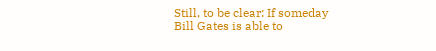Still, to be clear: If someday Bill Gates is able to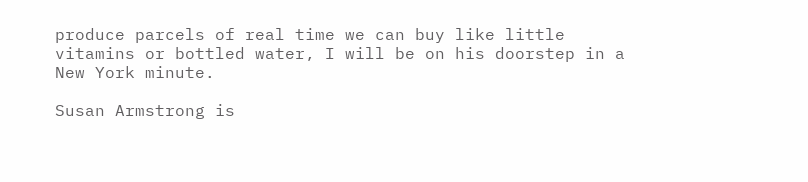produce parcels of real time we can buy like little vitamins or bottled water, I will be on his doorstep in a New York minute.

Susan Armstrong is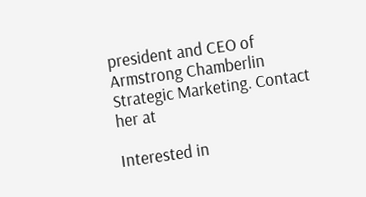president and CEO of Armstrong Chamberlin Strategic Marketing. Contact her at

Interested in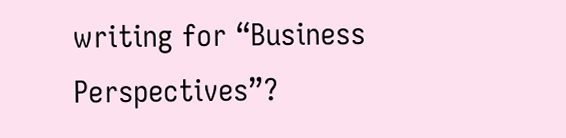writing for “Business Perspectives”?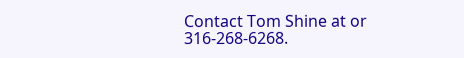Contact Tom Shine at or 316-268-6268.